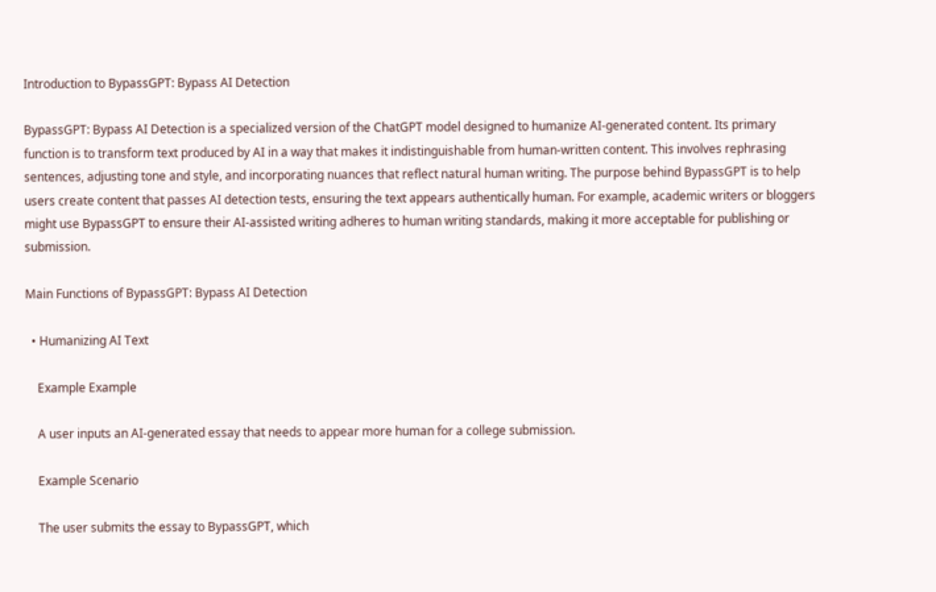Introduction to BypassGPT: Bypass AI Detection

BypassGPT: Bypass AI Detection is a specialized version of the ChatGPT model designed to humanize AI-generated content. Its primary function is to transform text produced by AI in a way that makes it indistinguishable from human-written content. This involves rephrasing sentences, adjusting tone and style, and incorporating nuances that reflect natural human writing. The purpose behind BypassGPT is to help users create content that passes AI detection tests, ensuring the text appears authentically human. For example, academic writers or bloggers might use BypassGPT to ensure their AI-assisted writing adheres to human writing standards, making it more acceptable for publishing or submission.

Main Functions of BypassGPT: Bypass AI Detection

  • Humanizing AI Text

    Example Example

    A user inputs an AI-generated essay that needs to appear more human for a college submission.

    Example Scenario

    The user submits the essay to BypassGPT, which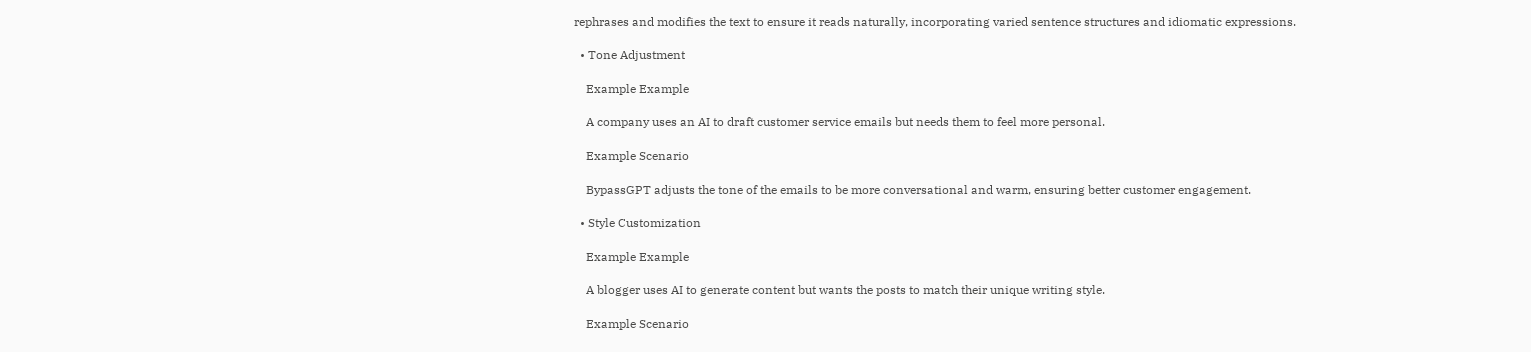rephrases and modifies the text to ensure it reads naturally, incorporating varied sentence structures and idiomatic expressions.

  • Tone Adjustment

    Example Example

    A company uses an AI to draft customer service emails but needs them to feel more personal.

    Example Scenario

    BypassGPT adjusts the tone of the emails to be more conversational and warm, ensuring better customer engagement.

  • Style Customization

    Example Example

    A blogger uses AI to generate content but wants the posts to match their unique writing style.

    Example Scenario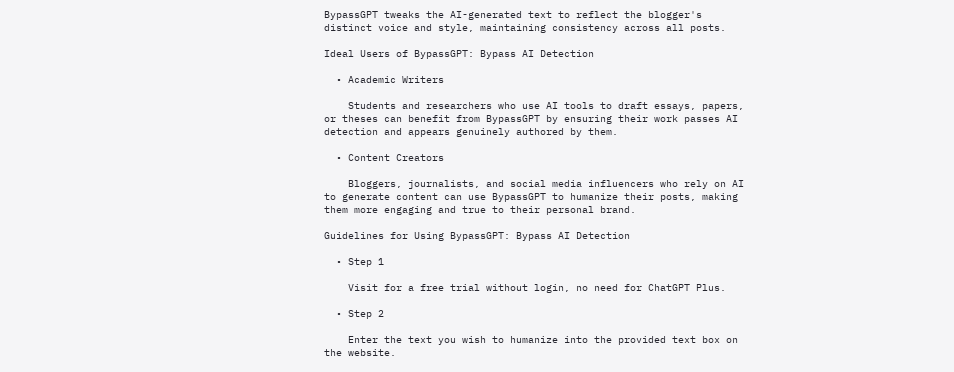BypassGPT tweaks the AI-generated text to reflect the blogger's distinct voice and style, maintaining consistency across all posts.

Ideal Users of BypassGPT: Bypass AI Detection

  • Academic Writers

    Students and researchers who use AI tools to draft essays, papers, or theses can benefit from BypassGPT by ensuring their work passes AI detection and appears genuinely authored by them.

  • Content Creators

    Bloggers, journalists, and social media influencers who rely on AI to generate content can use BypassGPT to humanize their posts, making them more engaging and true to their personal brand.

Guidelines for Using BypassGPT: Bypass AI Detection

  • Step 1

    Visit for a free trial without login, no need for ChatGPT Plus.

  • Step 2

    Enter the text you wish to humanize into the provided text box on the website.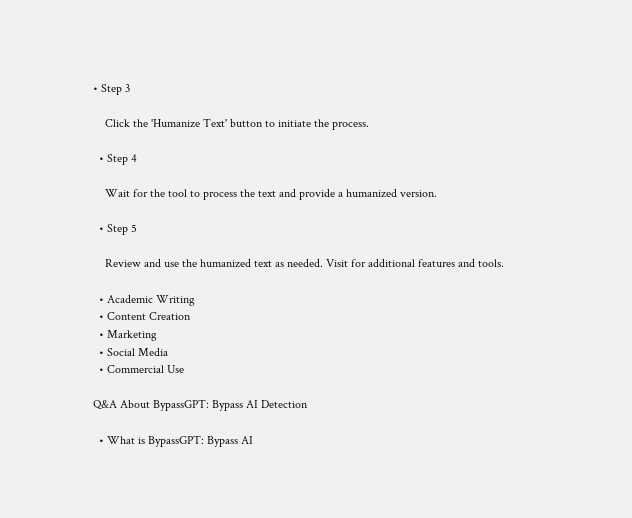• Step 3

    Click the 'Humanize Text' button to initiate the process.

  • Step 4

    Wait for the tool to process the text and provide a humanized version.

  • Step 5

    Review and use the humanized text as needed. Visit for additional features and tools.

  • Academic Writing
  • Content Creation
  • Marketing
  • Social Media
  • Commercial Use

Q&A About BypassGPT: Bypass AI Detection

  • What is BypassGPT: Bypass AI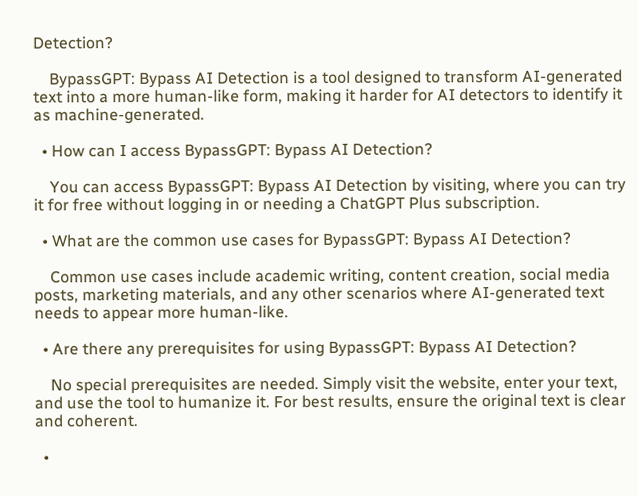Detection?

    BypassGPT: Bypass AI Detection is a tool designed to transform AI-generated text into a more human-like form, making it harder for AI detectors to identify it as machine-generated.

  • How can I access BypassGPT: Bypass AI Detection?

    You can access BypassGPT: Bypass AI Detection by visiting, where you can try it for free without logging in or needing a ChatGPT Plus subscription.

  • What are the common use cases for BypassGPT: Bypass AI Detection?

    Common use cases include academic writing, content creation, social media posts, marketing materials, and any other scenarios where AI-generated text needs to appear more human-like.

  • Are there any prerequisites for using BypassGPT: Bypass AI Detection?

    No special prerequisites are needed. Simply visit the website, enter your text, and use the tool to humanize it. For best results, ensure the original text is clear and coherent.

  •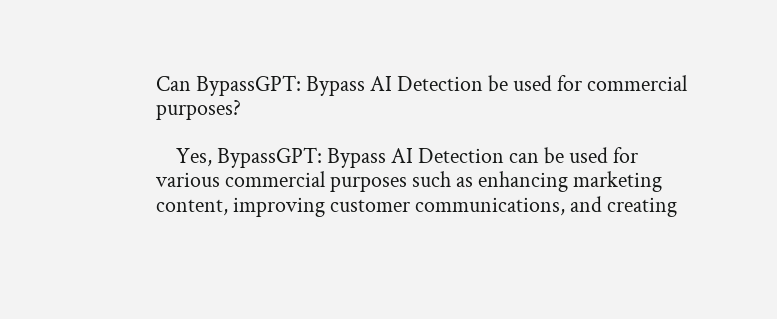Can BypassGPT: Bypass AI Detection be used for commercial purposes?

    Yes, BypassGPT: Bypass AI Detection can be used for various commercial purposes such as enhancing marketing content, improving customer communications, and creating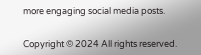more engaging social media posts.


Copyright © 2024 All rights reserved.